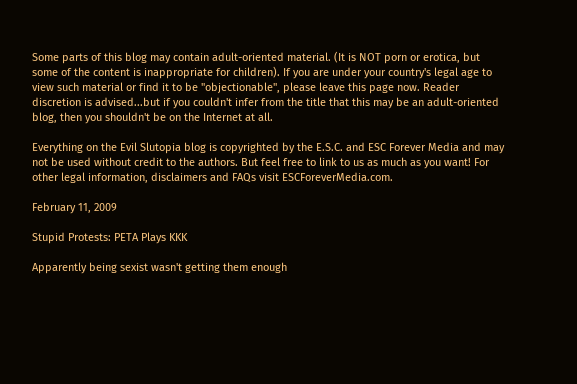Some parts of this blog may contain adult-oriented material. (It is NOT porn or erotica, but some of the content is inappropriate for children). If you are under your country's legal age to view such material or find it to be "objectionable", please leave this page now. Reader discretion is advised...but if you couldn't infer from the title that this may be an adult-oriented blog, then you shouldn't be on the Internet at all.

Everything on the Evil Slutopia blog is copyrighted by the E.S.C. and ESC Forever Media and may not be used without credit to the authors. But feel free to link to us as much as you want! For other legal information, disclaimers and FAQs visit ESCForeverMedia.com.

February 11, 2009

Stupid Protests: PETA Plays KKK

Apparently being sexist wasn't getting them enough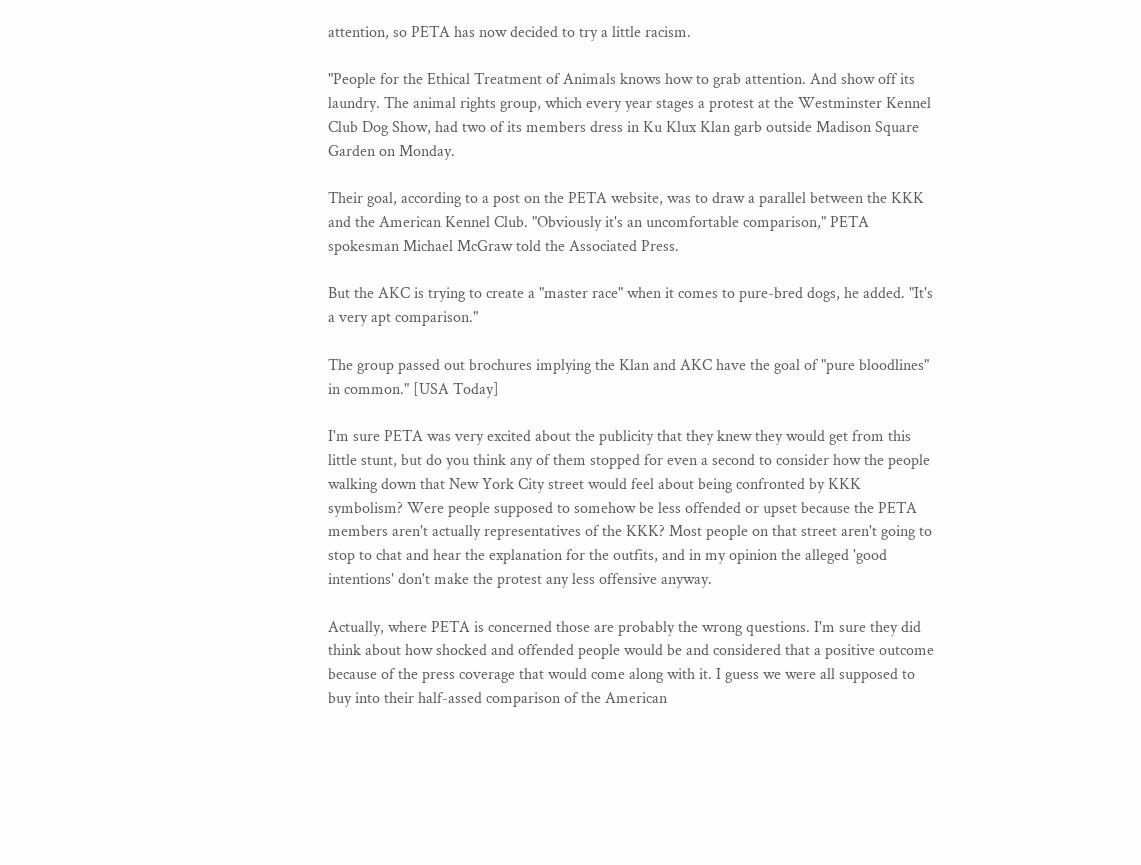attention, so PETA has now decided to try a little racism.

"People for the Ethical Treatment of Animals knows how to grab attention. And show off its laundry. The animal rights group, which every year stages a protest at the Westminster Kennel Club Dog Show, had two of its members dress in Ku Klux Klan garb outside Madison Square Garden on Monday.

Their goal, according to a post on the PETA website, was to draw a parallel between the KKK and the American Kennel Club. "Obviously it's an uncomfortable comparison," PETA spokesman Michael McGraw told the Associated Press.

But the AKC is trying to create a "master race" when it comes to pure-bred dogs, he added. "It's a very apt comparison."

The group passed out brochures implying the Klan and AKC have the goal of "pure bloodlines" in common." [USA Today]

I'm sure PETA was very excited about the publicity that they knew they would get from this little stunt, but do you think any of them stopped for even a second to consider how the people walking down that New York City street would feel about being confronted by KKK symbolism? Were people supposed to somehow be less offended or upset because the PETA members aren't actually representatives of the KKK? Most people on that street aren't going to stop to chat and hear the explanation for the outfits, and in my opinion the alleged 'good intentions' don't make the protest any less offensive anyway.

Actually, where PETA is concerned those are probably the wrong questions. I'm sure they did think about how shocked and offended people would be and considered that a positive outcome because of the press coverage that would come along with it. I guess we were all supposed to buy into their half-assed comparison of the American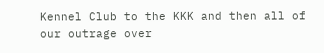Kennel Club to the KKK and then all of our outrage over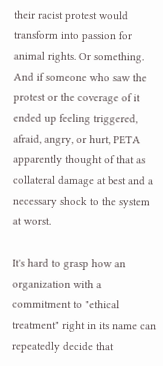their racist protest would transform into passion for animal rights. Or something. And if someone who saw the protest or the coverage of it ended up feeling triggered, afraid, angry, or hurt, PETA apparently thought of that as collateral damage at best and a necessary shock to the system at worst.

It's hard to grasp how an organization with a commitment to "ethical treatment" right in its name can repeatedly decide that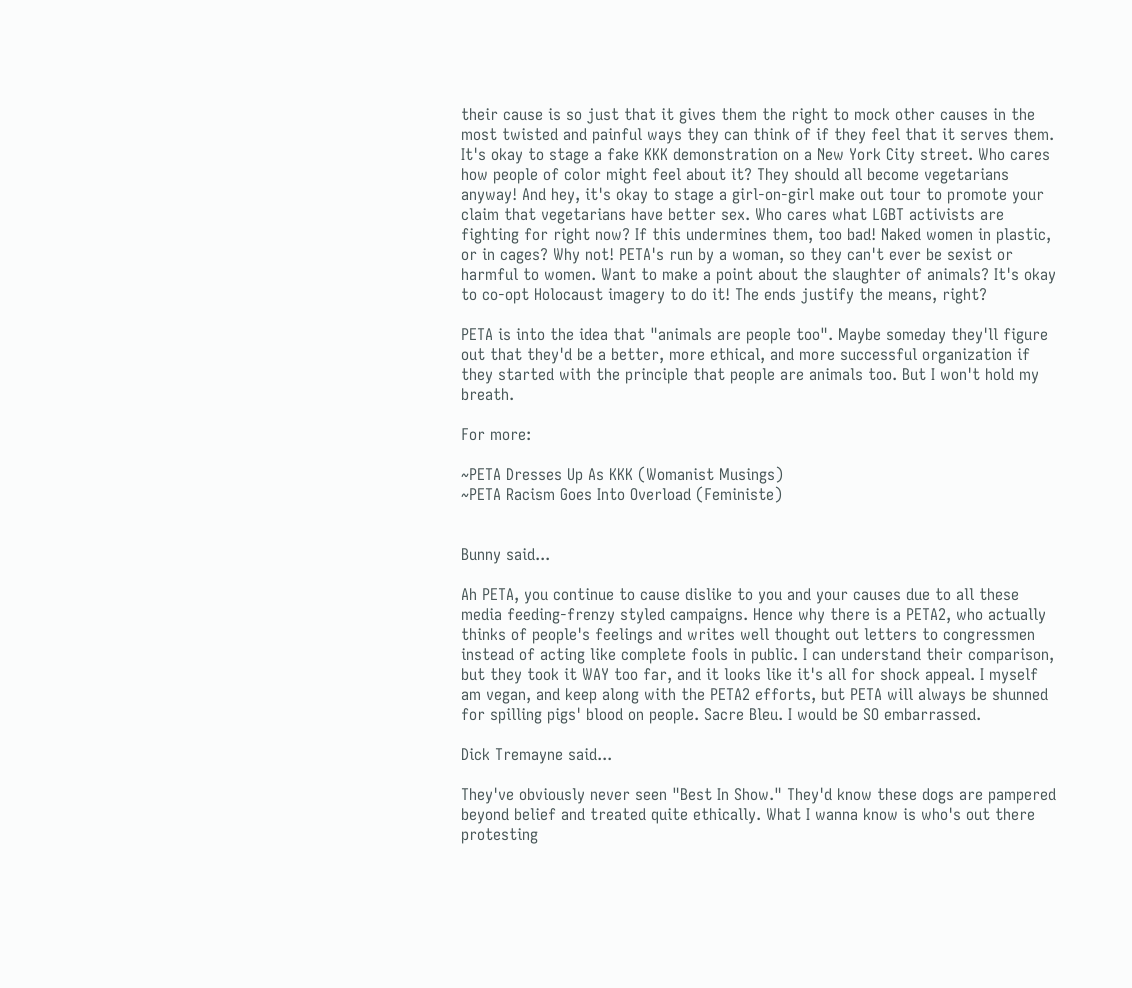their cause is so just that it gives them the right to mock other causes in the most twisted and painful ways they can think of if they feel that it serves them. It's okay to stage a fake KKK demonstration on a New York City street. Who cares how people of color might feel about it? They should all become vegetarians anyway! And hey, it's okay to stage a girl-on-girl make out tour to promote your claim that vegetarians have better sex. Who cares what LGBT activists are fighting for right now? If this undermines them, too bad! Naked women in plastic, or in cages? Why not! PETA's run by a woman, so they can't ever be sexist or harmful to women. Want to make a point about the slaughter of animals? It's okay to co-opt Holocaust imagery to do it! The ends justify the means, right?

PETA is into the idea that "animals are people too". Maybe someday they'll figure out that they'd be a better, more ethical, and more successful organization if they started with the principle that people are animals too. But I won't hold my breath.

For more:

~PETA Dresses Up As KKK (Womanist Musings)
~PETA Racism Goes Into Overload (Feministe)


Bunny said...

Ah PETA, you continue to cause dislike to you and your causes due to all these media feeding-frenzy styled campaigns. Hence why there is a PETA2, who actually thinks of people's feelings and writes well thought out letters to congressmen instead of acting like complete fools in public. I can understand their comparison, but they took it WAY too far, and it looks like it's all for shock appeal. I myself am vegan, and keep along with the PETA2 efforts, but PETA will always be shunned for spilling pigs' blood on people. Sacre Bleu. I would be SO embarrassed.

Dick Tremayne said...

They've obviously never seen "Best In Show." They'd know these dogs are pampered beyond belief and treated quite ethically. What I wanna know is who's out there protesting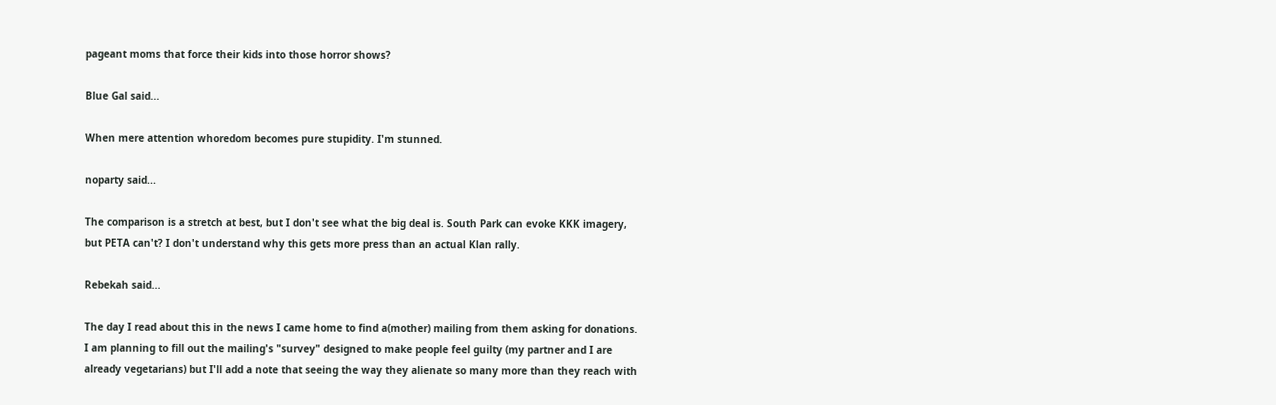pageant moms that force their kids into those horror shows?

Blue Gal said...

When mere attention whoredom becomes pure stupidity. I'm stunned.

noparty said...

The comparison is a stretch at best, but I don't see what the big deal is. South Park can evoke KKK imagery, but PETA can't? I don't understand why this gets more press than an actual Klan rally.

Rebekah said...

The day I read about this in the news I came home to find a(mother) mailing from them asking for donations. I am planning to fill out the mailing's "survey" designed to make people feel guilty (my partner and I are already vegetarians) but I'll add a note that seeing the way they alienate so many more than they reach with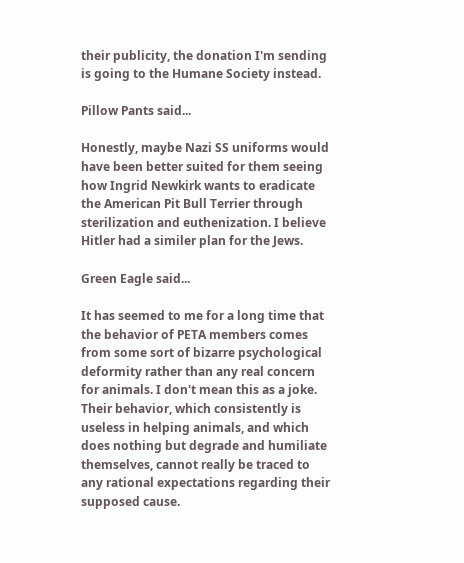their publicity, the donation I'm sending is going to the Humane Society instead.

Pillow Pants said...

Honestly, maybe Nazi SS uniforms would have been better suited for them seeing how Ingrid Newkirk wants to eradicate the American Pit Bull Terrier through sterilization and euthenization. I believe Hitler had a similer plan for the Jews.

Green Eagle said...

It has seemed to me for a long time that the behavior of PETA members comes from some sort of bizarre psychological deformity rather than any real concern for animals. I don't mean this as a joke. Their behavior, which consistently is useless in helping animals, and which does nothing but degrade and humiliate themselves, cannot really be traced to any rational expectations regarding their supposed cause.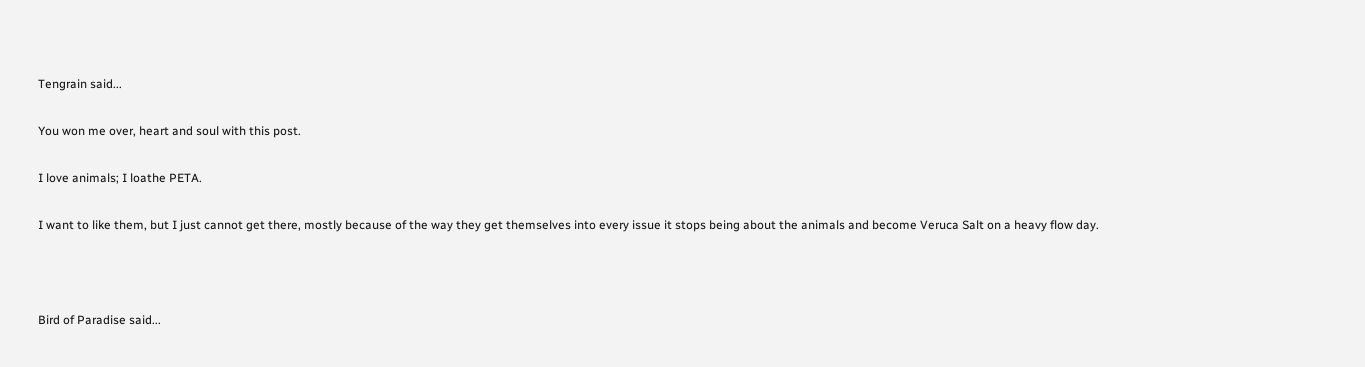Tengrain said...

You won me over, heart and soul with this post.

I love animals; I loathe PETA.

I want to like them, but I just cannot get there, mostly because of the way they get themselves into every issue it stops being about the animals and become Veruca Salt on a heavy flow day.



Bird of Paradise said...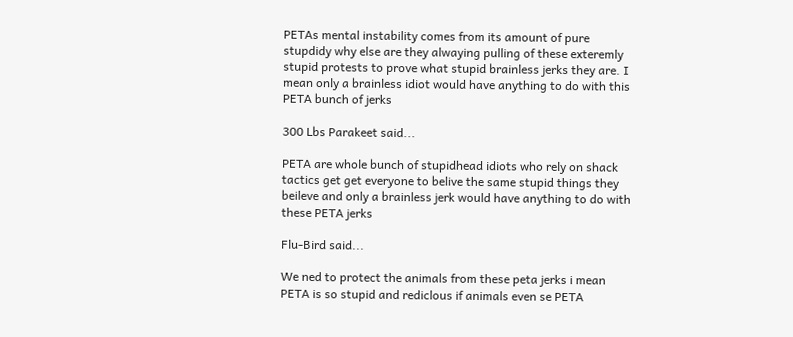PETAs mental instability comes from its amount of pure stupdidy why else are they alwaying pulling of these exteremly stupid protests to prove what stupid brainless jerks they are. I mean only a brainless idiot would have anything to do with this PETA bunch of jerks

300 Lbs Parakeet said...

PETA are whole bunch of stupidhead idiots who rely on shack tactics get get everyone to belive the same stupid things they beileve and only a brainless jerk would have anything to do with these PETA jerks

Flu-Bird said...

We ned to protect the animals from these peta jerks i mean PETA is so stupid and rediclous if animals even se PETA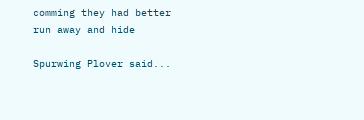comming they had better run away and hide

Spurwing Plover said...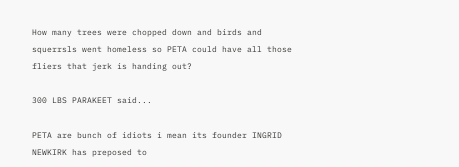How many trees were chopped down and birds and squerrsls went homeless so PETA could have all those fliers that jerk is handing out?

300 LBS PARAKEET said...

PETA are bunch of idiots i mean its founder INGRID NEWKIRK has preposed to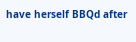have herself BBQd after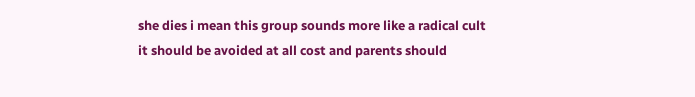she dies i mean this group sounds more like a radical cult it should be avoided at all cost and parents should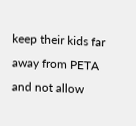keep their kids far away from PETA and not allow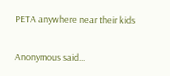PETA anywhere near their kids

Anonymous said...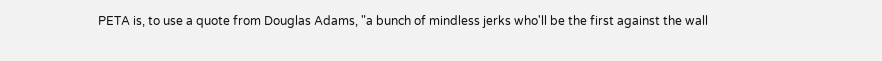PETA is, to use a quote from Douglas Adams, "a bunch of mindless jerks who'll be the first against the wall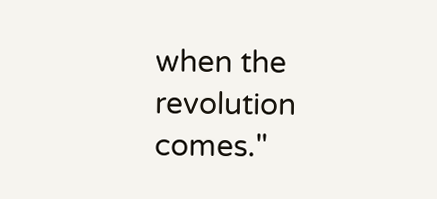when the revolution comes."